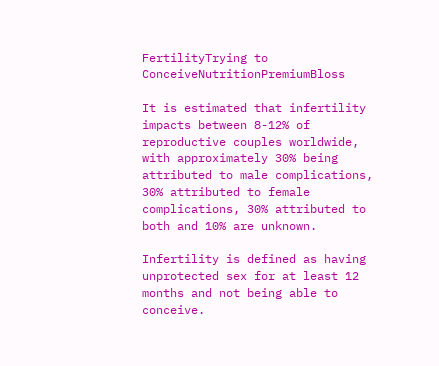FertilityTrying to ConceiveNutritionPremiumBloss

It is estimated that infertility impacts between 8-12% of reproductive couples worldwide, with approximately 30% being attributed to male complications, 30% attributed to female complications, 30% attributed to both and 10% are unknown.

Infertility is defined as having unprotected sex for at least 12 months and not being able to conceive.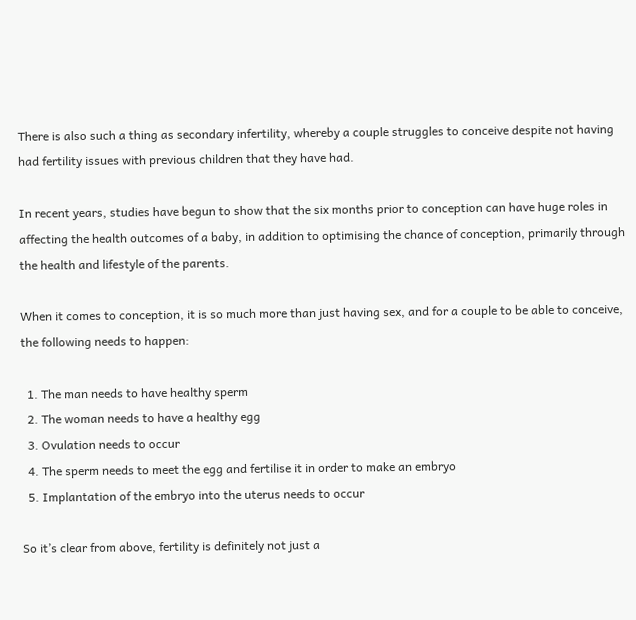There is also such a thing as secondary infertility, whereby a couple struggles to conceive despite not having had fertility issues with previous children that they have had.

In recent years, studies have begun to show that the six months prior to conception can have huge roles in affecting the health outcomes of a baby, in addition to optimising the chance of conception, primarily through the health and lifestyle of the parents.

When it comes to conception, it is so much more than just having sex, and for a couple to be able to conceive, the following needs to happen:

  1. The man needs to have healthy sperm
  2. The woman needs to have a healthy egg
  3. Ovulation needs to occur
  4. The sperm needs to meet the egg and fertilise it in order to make an embryo
  5. Implantation of the embryo into the uterus needs to occur

So it’s clear from above, fertility is definitely not just a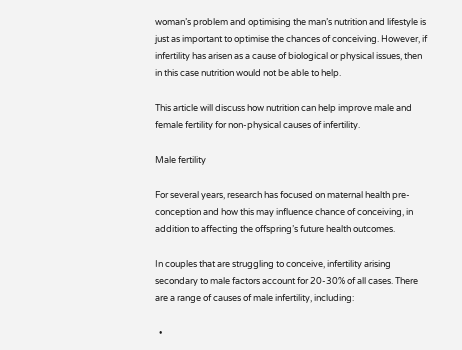woman’s problem and optimising the man’s nutrition and lifestyle is just as important to optimise the chances of conceiving. However, if infertility has arisen as a cause of biological or physical issues, then in this case nutrition would not be able to help.

This article will discuss how nutrition can help improve male and female fertility for non-physical causes of infertility.

Male fertility

For several years, research has focused on maternal health pre-conception and how this may influence chance of conceiving, in addition to affecting the offspring’s future health outcomes.

In couples that are struggling to conceive, infertility arising secondary to male factors account for 20-30% of all cases. There are a range of causes of male infertility, including:

  •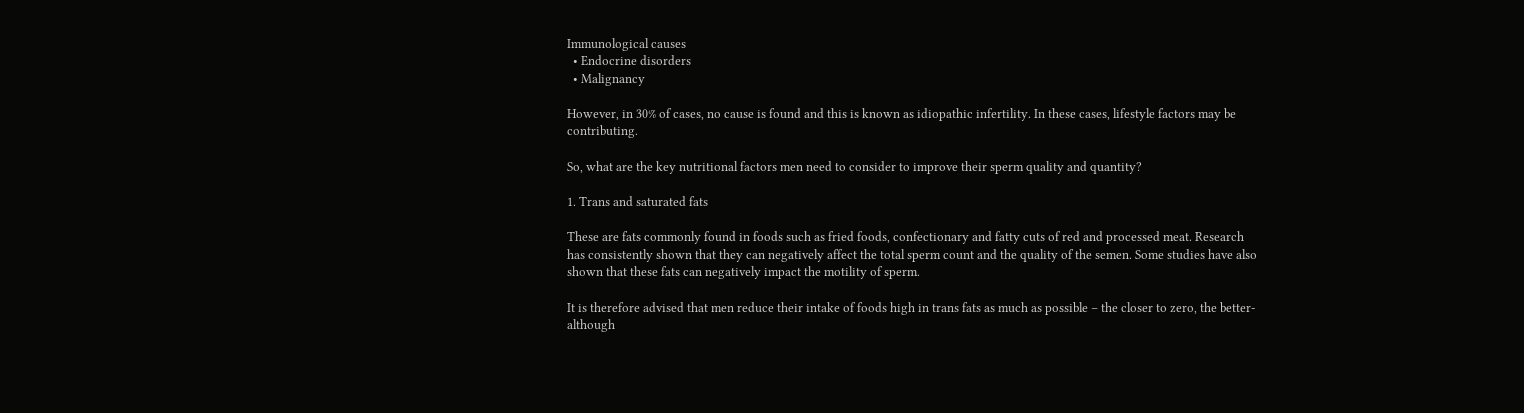Immunological causes
  • Endocrine disorders
  • Malignancy

However, in 30% of cases, no cause is found and this is known as idiopathic infertility. In these cases, lifestyle factors may be contributing.

So, what are the key nutritional factors men need to consider to improve their sperm quality and quantity?

1. Trans and saturated fats

These are fats commonly found in foods such as fried foods, confectionary and fatty cuts of red and processed meat. Research has consistently shown that they can negatively affect the total sperm count and the quality of the semen. Some studies have also shown that these fats can negatively impact the motility of sperm.

It is therefore advised that men reduce their intake of foods high in trans fats as much as possible – the closer to zero, the better- although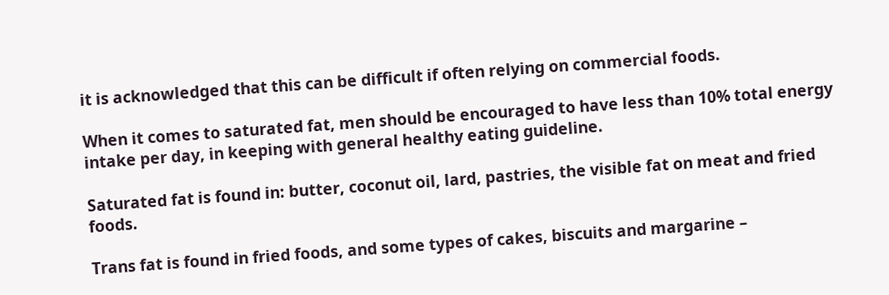it is acknowledged that this can be difficult if often relying on commercial foods.

When it comes to saturated fat, men should be encouraged to have less than 10% total energy intake per day, in keeping with general healthy eating guideline.

Saturated fat is found in: butter, coconut oil, lard, pastries, the visible fat on meat and fried foods.

Trans fat is found in fried foods, and some types of cakes, biscuits and margarine –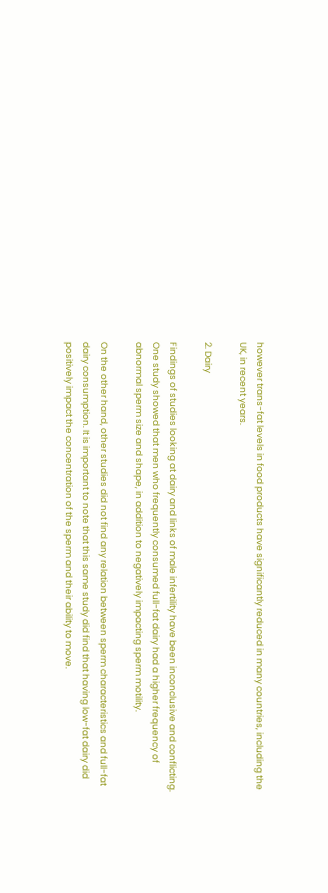however trans-fat levels in food products have significantly reduced in many countries, including the UK, in recent years.

2. Dairy

Findings of studies looking at dairy and links of male infertility have been inconclusive and conflicting. One study showed that men who frequently consumed full-fat dairy had a higher frequency of abnormal sperm size and shape, in addition to negatively impacting sperm motility.

On the other hand, other studies did not find any relation between sperm characteristics and full-fat dairy consumption. It is important to note that this same study did find that having low-fat dairy did positively impact the concentration of the sperm and their ability to move.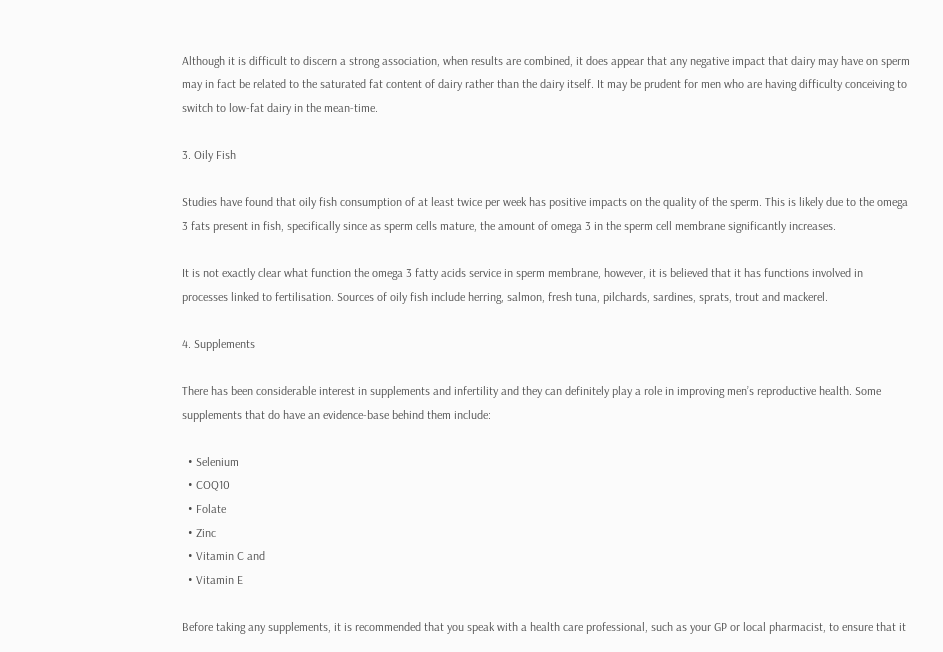Although it is difficult to discern a strong association, when results are combined, it does appear that any negative impact that dairy may have on sperm may in fact be related to the saturated fat content of dairy rather than the dairy itself. It may be prudent for men who are having difficulty conceiving to switch to low-fat dairy in the mean-time.

3. Oily Fish

Studies have found that oily fish consumption of at least twice per week has positive impacts on the quality of the sperm. This is likely due to the omega 3 fats present in fish, specifically since as sperm cells mature, the amount of omega 3 in the sperm cell membrane significantly increases.

It is not exactly clear what function the omega 3 fatty acids service in sperm membrane, however, it is believed that it has functions involved in processes linked to fertilisation. Sources of oily fish include herring, salmon, fresh tuna, pilchards, sardines, sprats, trout and mackerel.

4. Supplements

There has been considerable interest in supplements and infertility and they can definitely play a role in improving men’s reproductive health. Some supplements that do have an evidence-base behind them include:

  • Selenium
  • COQ10
  • Folate
  • Zinc
  • Vitamin C and
  • Vitamin E

Before taking any supplements, it is recommended that you speak with a health care professional, such as your GP or local pharmacist, to ensure that it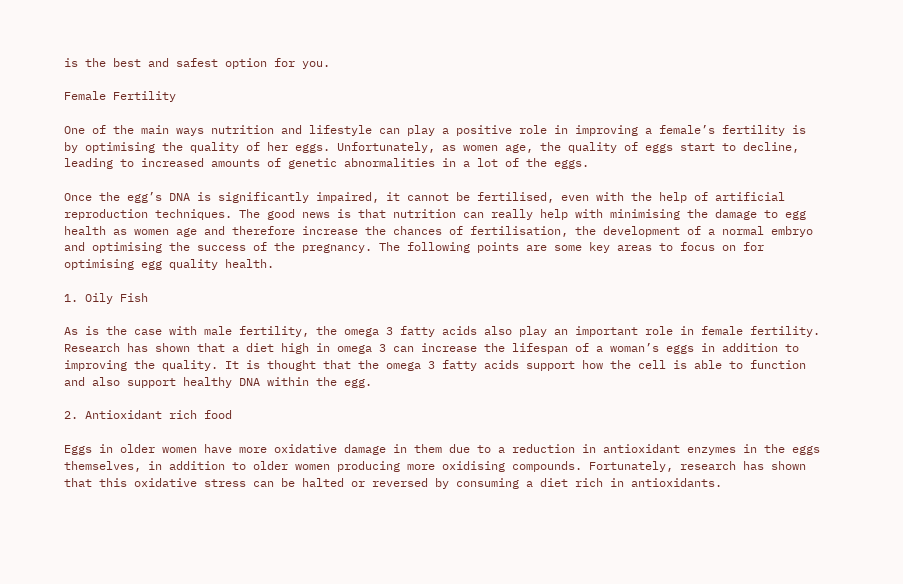is the best and safest option for you.

Female Fertility

One of the main ways nutrition and lifestyle can play a positive role in improving a female’s fertility is by optimising the quality of her eggs. Unfortunately, as women age, the quality of eggs start to decline, leading to increased amounts of genetic abnormalities in a lot of the eggs.

Once the egg’s DNA is significantly impaired, it cannot be fertilised, even with the help of artificial reproduction techniques. The good news is that nutrition can really help with minimising the damage to egg health as women age and therefore increase the chances of fertilisation, the development of a normal embryo and optimising the success of the pregnancy. The following points are some key areas to focus on for optimising egg quality health.

1. Oily Fish

As is the case with male fertility, the omega 3 fatty acids also play an important role in female fertility. Research has shown that a diet high in omega 3 can increase the lifespan of a woman’s eggs in addition to improving the quality. It is thought that the omega 3 fatty acids support how the cell is able to function and also support healthy DNA within the egg.

2. Antioxidant rich food

Eggs in older women have more oxidative damage in them due to a reduction in antioxidant enzymes in the eggs themselves, in addition to older women producing more oxidising compounds. Fortunately, research has shown that this oxidative stress can be halted or reversed by consuming a diet rich in antioxidants.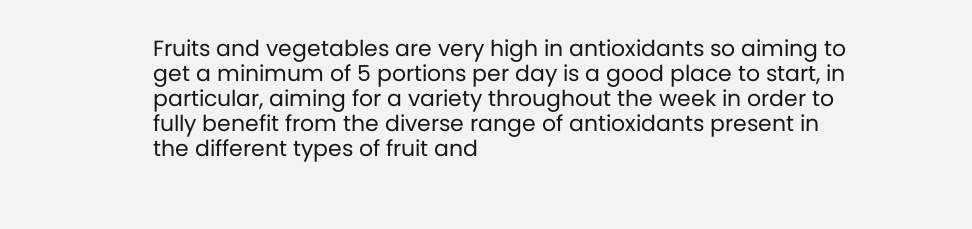Fruits and vegetables are very high in antioxidants so aiming to get a minimum of 5 portions per day is a good place to start, in particular, aiming for a variety throughout the week in order to fully benefit from the diverse range of antioxidants present in the different types of fruit and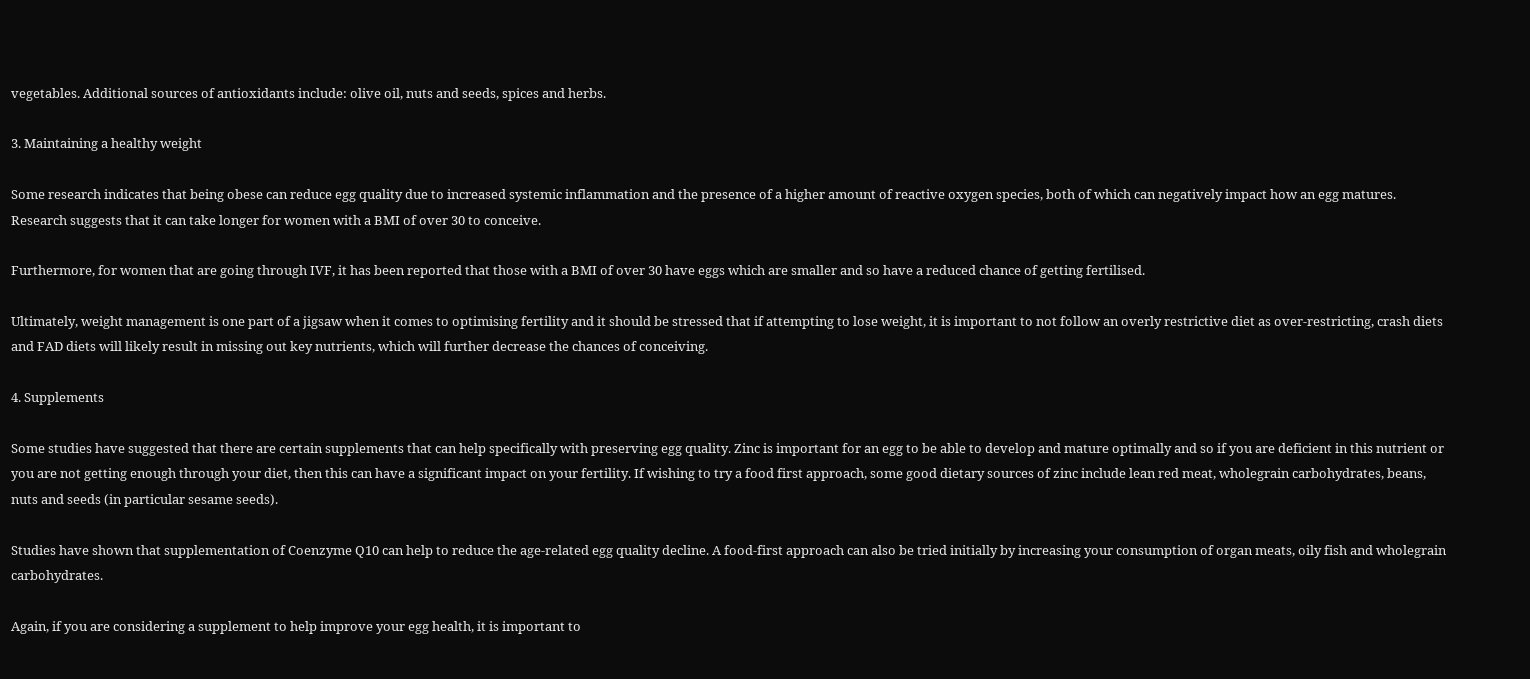vegetables. Additional sources of antioxidants include: olive oil, nuts and seeds, spices and herbs.

3. Maintaining a healthy weight

Some research indicates that being obese can reduce egg quality due to increased systemic inflammation and the presence of a higher amount of reactive oxygen species, both of which can negatively impact how an egg matures. Research suggests that it can take longer for women with a BMI of over 30 to conceive.

Furthermore, for women that are going through IVF, it has been reported that those with a BMI of over 30 have eggs which are smaller and so have a reduced chance of getting fertilised.

Ultimately, weight management is one part of a jigsaw when it comes to optimising fertility and it should be stressed that if attempting to lose weight, it is important to not follow an overly restrictive diet as over-restricting, crash diets and FAD diets will likely result in missing out key nutrients, which will further decrease the chances of conceiving.

4. Supplements

Some studies have suggested that there are certain supplements that can help specifically with preserving egg quality. Zinc is important for an egg to be able to develop and mature optimally and so if you are deficient in this nutrient or you are not getting enough through your diet, then this can have a significant impact on your fertility. If wishing to try a food first approach, some good dietary sources of zinc include lean red meat, wholegrain carbohydrates, beans, nuts and seeds (in particular sesame seeds).

Studies have shown that supplementation of Coenzyme Q10 can help to reduce the age-related egg quality decline. A food-first approach can also be tried initially by increasing your consumption of organ meats, oily fish and wholegrain carbohydrates.

Again, if you are considering a supplement to help improve your egg health, it is important to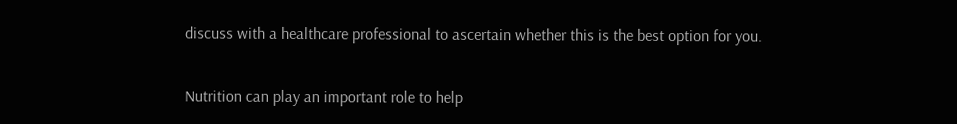discuss with a healthcare professional to ascertain whether this is the best option for you.


Nutrition can play an important role to help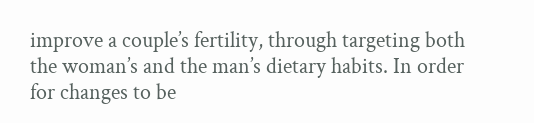improve a couple’s fertility, through targeting both the woman’s and the man’s dietary habits. In order for changes to be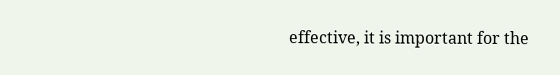effective, it is important for the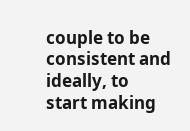couple to be consistent and ideally, to start making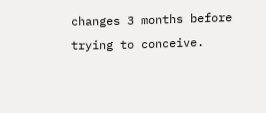changes 3 months before trying to conceive.